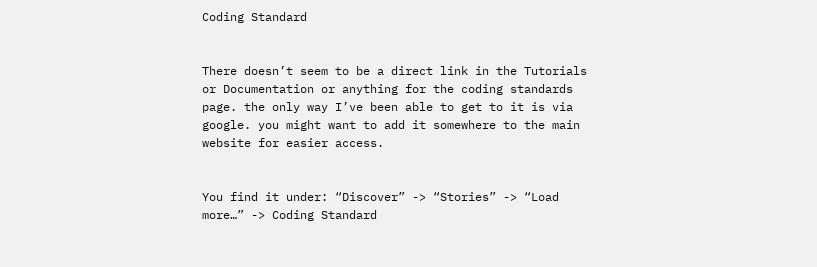Coding Standard


There doesn’t seem to be a direct link in the Tutorials or Documentation or anything for the coding standards page. the only way I’ve been able to get to it is via google. you might want to add it somewhere to the main website for easier access.


You find it under: “Discover” -> “Stories” -> “Load more…” -> Coding Standard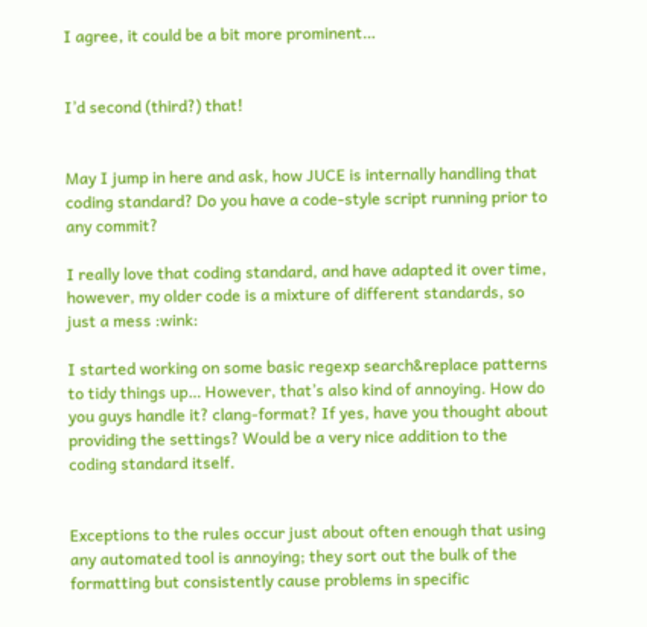I agree, it could be a bit more prominent…


I’d second (third?) that!


May I jump in here and ask, how JUCE is internally handling that coding standard? Do you have a code-style script running prior to any commit?

I really love that coding standard, and have adapted it over time, however, my older code is a mixture of different standards, so just a mess :wink:

I started working on some basic regexp search&replace patterns to tidy things up… However, that’s also kind of annoying. How do you guys handle it? clang-format? If yes, have you thought about providing the settings? Would be a very nice addition to the coding standard itself.


Exceptions to the rules occur just about often enough that using any automated tool is annoying; they sort out the bulk of the formatting but consistently cause problems in specific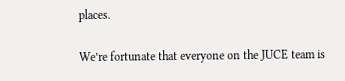places.

We’re fortunate that everyone on the JUCE team is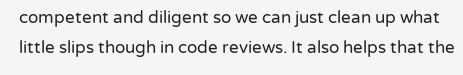competent and diligent so we can just clean up what little slips though in code reviews. It also helps that the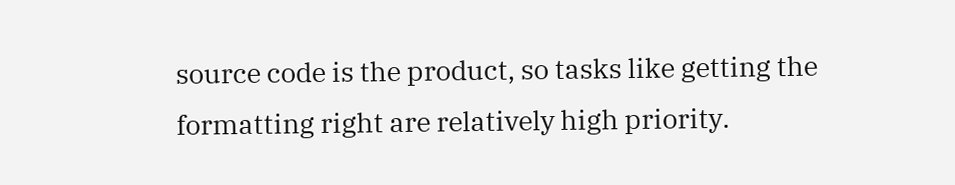source code is the product, so tasks like getting the formatting right are relatively high priority.